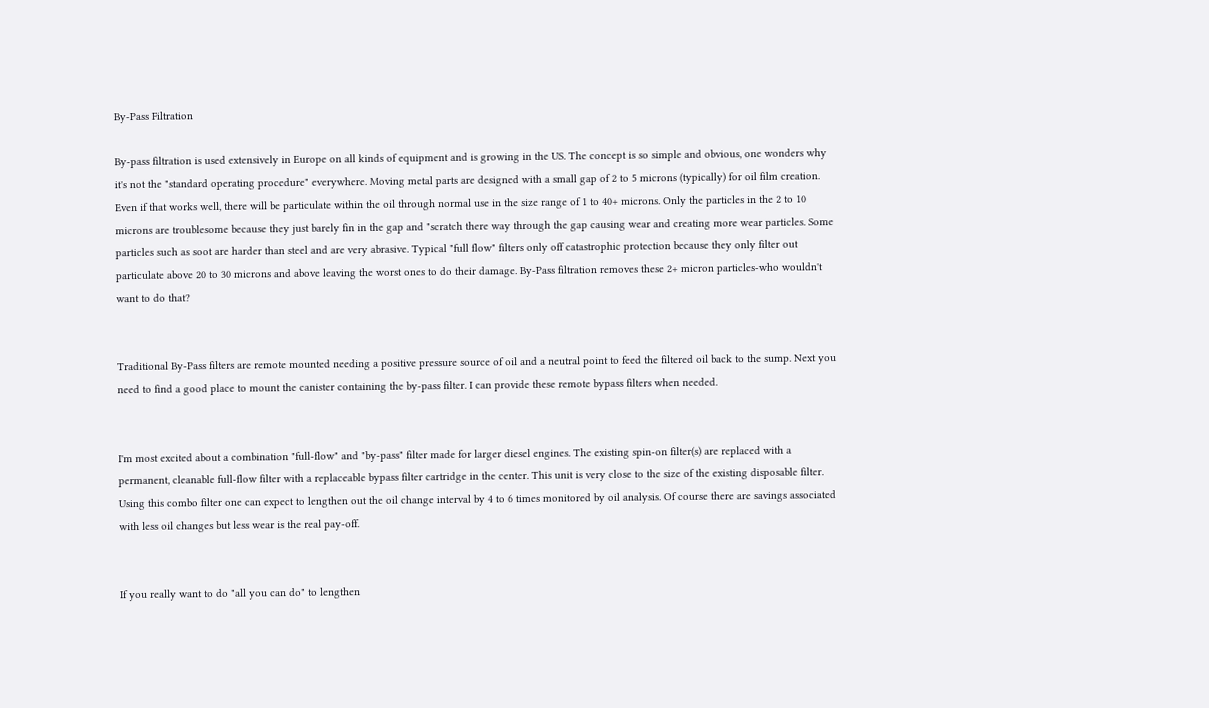By-Pass Filtration

By-pass filtration is used extensively in Europe on all kinds of equipment and is growing in the US. The concept is so simple and obvious, one wonders why it's not the "standard operating procedure" everywhere. Moving metal parts are designed with a small gap of 2 to 5 microns (typically) for oil film creation. Even if that works well, there will be particulate within the oil through normal use in the size range of 1 to 40+ microns. Only the particles in the 2 to 10 microns are troublesome because they just barely fin in the gap and "scratch there way through the gap causing wear and creating more wear particles. Some particles such as soot are harder than steel and are very abrasive. Typical "full flow" filters only off catastrophic protection because they only filter out particulate above 20 to 30 microns and above leaving the worst ones to do their damage. By-Pass filtration removes these 2+ micron particles-who wouldn't want to do that?


Traditional By-Pass filters are remote mounted needing a positive pressure source of oil and a neutral point to feed the filtered oil back to the sump. Next you need to find a good place to mount the canister containing the by-pass filter. I can provide these remote bypass filters when needed.


I'm most excited about a combination "full-flow" and "by-pass" filter made for larger diesel engines. The existing spin-on filter(s) are replaced with a permanent, cleanable full-flow filter with a replaceable bypass filter cartridge in the center. This unit is very close to the size of the existing disposable filter. Using this combo filter one can expect to lengthen out the oil change interval by 4 to 6 times monitored by oil analysis. Of course there are savings associated with less oil changes but less wear is the real pay-off.


If you really want to do "all you can do" to lengthen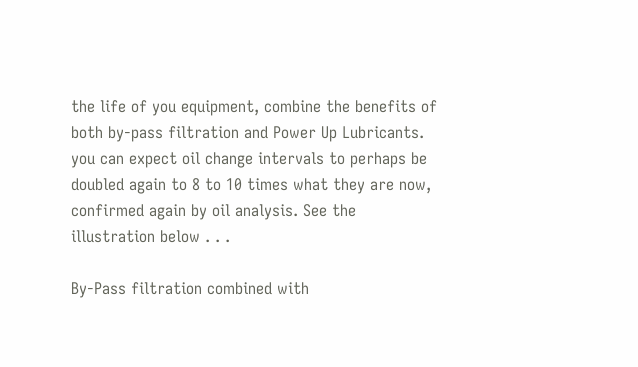the life of you equipment, combine the benefits of both by-pass filtration and Power Up Lubricants. you can expect oil change intervals to perhaps be doubled again to 8 to 10 times what they are now, confirmed again by oil analysis. See the illustration below . . .

By-Pass filtration combined with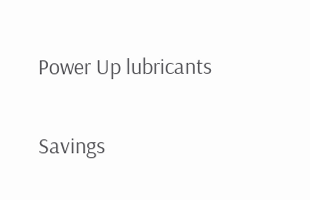Power Up lubricants

Savings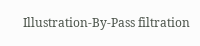Illustration-By-Pass filtration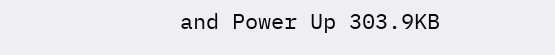and Power Up 303.9KB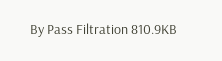By Pass Filtration 810.9KB